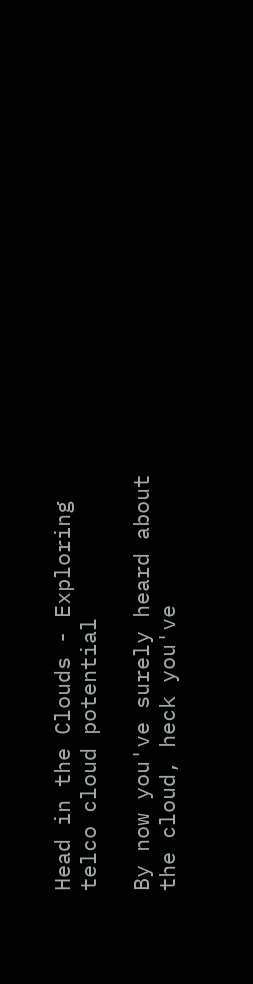Head in the Clouds - Exploring telco cloud potential

By now you've surely heard about the cloud, heck you've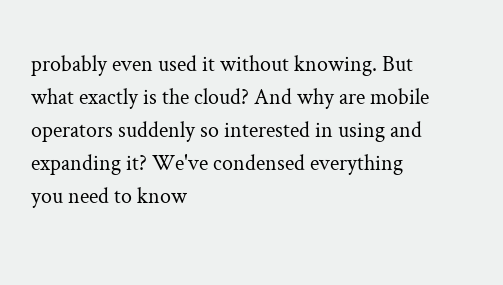probably even used it without knowing. But what exactly is the cloud? And why are mobile operators suddenly so interested in using and expanding it? We've condensed everything you need to know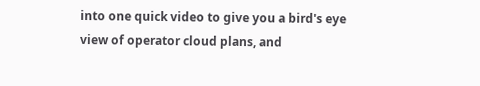into one quick video to give you a bird's eye view of operator cloud plans, and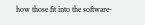how those fit into the software-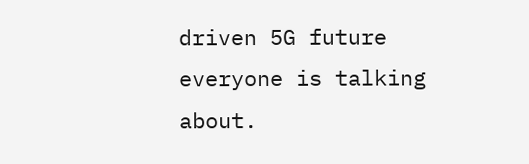driven 5G future everyone is talking about.